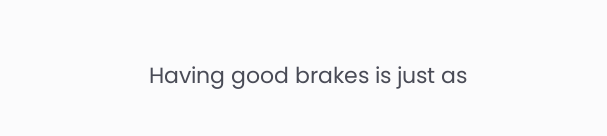Having good brakes is just as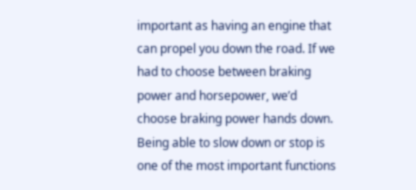important as having an engine that can propel you down the road. If we had to choose between braking power and horsepower, we’d choose braking power hands down. Being able to slow down or stop is one of the most important functions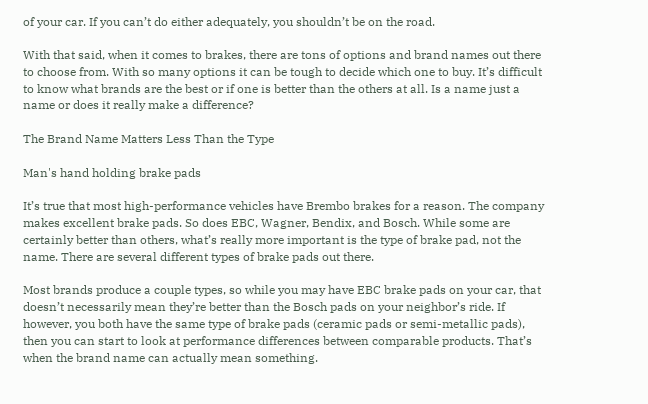of your car. If you can’t do either adequately, you shouldn’t be on the road.

With that said, when it comes to brakes, there are tons of options and brand names out there to choose from. With so many options it can be tough to decide which one to buy. It’s difficult to know what brands are the best or if one is better than the others at all. Is a name just a name or does it really make a difference?

The Brand Name Matters Less Than the Type

Man's hand holding brake pads

It’s true that most high-performance vehicles have Brembo brakes for a reason. The company makes excellent brake pads. So does EBC, Wagner, Bendix, and Bosch. While some are certainly better than others, what’s really more important is the type of brake pad, not the name. There are several different types of brake pads out there.

Most brands produce a couple types, so while you may have EBC brake pads on your car, that doesn’t necessarily mean they’re better than the Bosch pads on your neighbor’s ride. If however, you both have the same type of brake pads (ceramic pads or semi-metallic pads), then you can start to look at performance differences between comparable products. That’s when the brand name can actually mean something.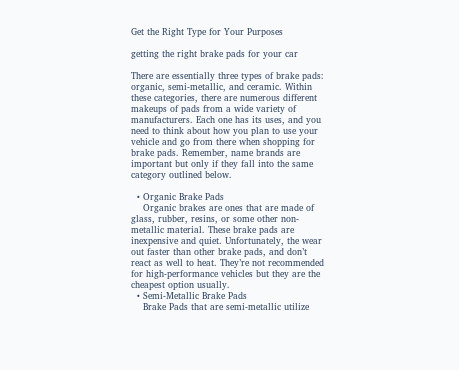Get the Right Type for Your Purposes

getting the right brake pads for your car

There are essentially three types of brake pads: organic, semi-metallic, and ceramic. Within these categories, there are numerous different makeups of pads from a wide variety of manufacturers. Each one has its uses, and you need to think about how you plan to use your vehicle and go from there when shopping for brake pads. Remember, name brands are important but only if they fall into the same category outlined below.

  • Organic Brake Pads
    Organic brakes are ones that are made of glass, rubber, resins, or some other non-metallic material. These brake pads are inexpensive and quiet. Unfortunately, the wear out faster than other brake pads, and don’t react as well to heat. They’re not recommended for high-performance vehicles but they are the cheapest option usually.
  • Semi-Metallic Brake Pads
    Brake Pads that are semi-metallic utilize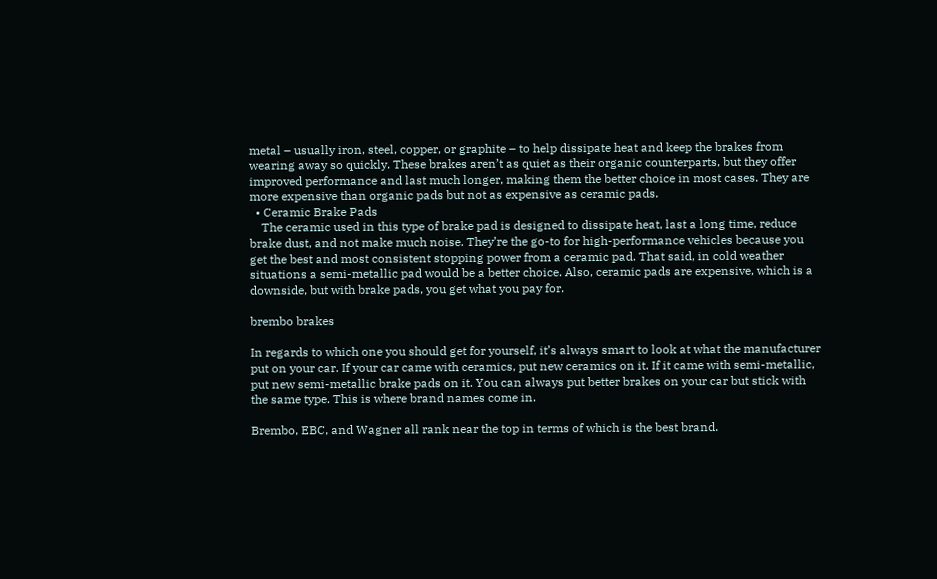metal – usually iron, steel, copper, or graphite – to help dissipate heat and keep the brakes from wearing away so quickly. These brakes aren’t as quiet as their organic counterparts, but they offer improved performance and last much longer, making them the better choice in most cases. They are more expensive than organic pads but not as expensive as ceramic pads.
  • Ceramic Brake Pads
    The ceramic used in this type of brake pad is designed to dissipate heat, last a long time, reduce brake dust, and not make much noise. They’re the go-to for high-performance vehicles because you get the best and most consistent stopping power from a ceramic pad. That said, in cold weather situations a semi-metallic pad would be a better choice. Also, ceramic pads are expensive, which is a downside, but with brake pads, you get what you pay for.

brembo brakes

In regards to which one you should get for yourself, it’s always smart to look at what the manufacturer put on your car. If your car came with ceramics, put new ceramics on it. If it came with semi-metallic, put new semi-metallic brake pads on it. You can always put better brakes on your car but stick with the same type. This is where brand names come in.

Brembo, EBC, and Wagner all rank near the top in terms of which is the best brand.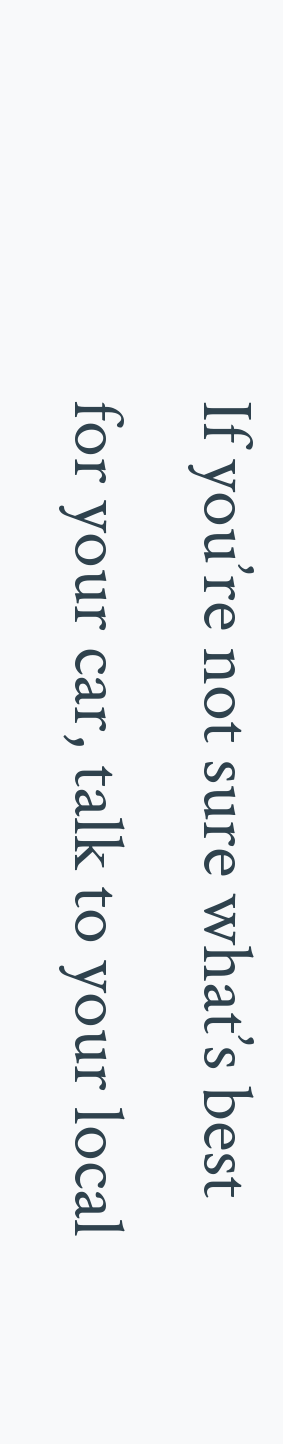If you’re not sure what’s best for your car, talk to your local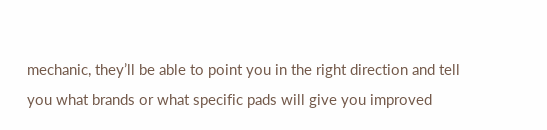mechanic, they’ll be able to point you in the right direction and tell you what brands or what specific pads will give you improved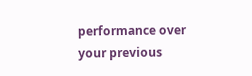performance over your previous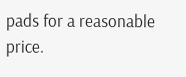pads for a reasonable price.